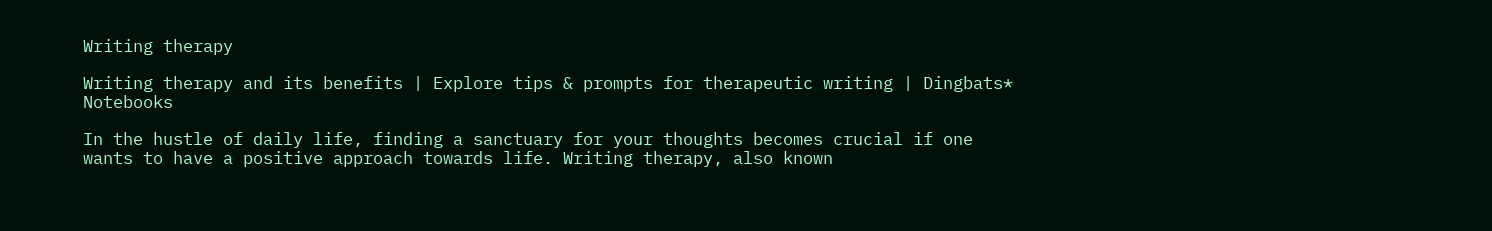Writing therapy

Writing therapy and its benefits | Explore tips & prompts for therapeutic writing | Dingbats* Notebooks

In the hustle of daily life, finding a sanctuary for your thoughts becomes crucial if one wants to have a positive approach towards life. Writing therapy, also known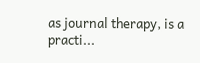as journal therapy, is a practi...